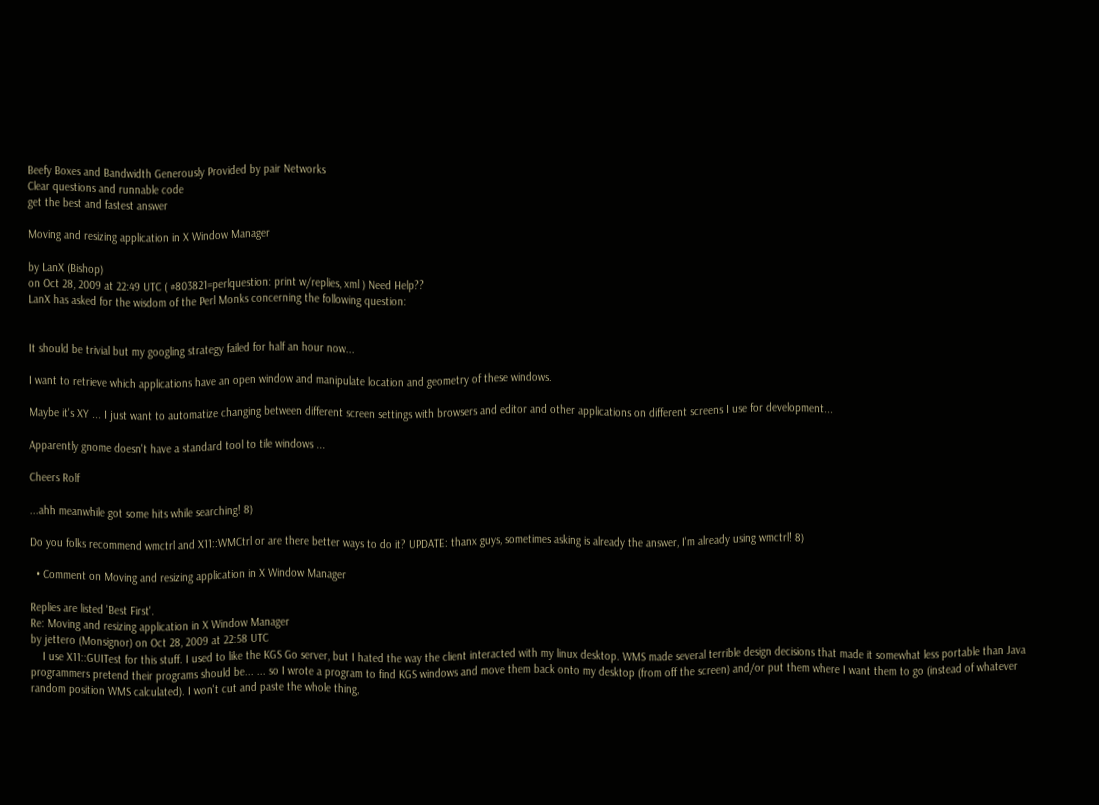Beefy Boxes and Bandwidth Generously Provided by pair Networks
Clear questions and runnable code
get the best and fastest answer

Moving and resizing application in X Window Manager

by LanX (Bishop)
on Oct 28, 2009 at 22:49 UTC ( #803821=perlquestion: print w/replies, xml ) Need Help??
LanX has asked for the wisdom of the Perl Monks concerning the following question:


It should be trivial but my googling strategy failed for half an hour now...

I want to retrieve which applications have an open window and manipulate location and geometry of these windows.

Maybe it's XY ... I just want to automatize changing between different screen settings with browsers and editor and other applications on different screens I use for development...

Apparently gnome doesn't have a standard tool to tile windows ...

Cheers Rolf

...ahh meanwhile got some hits while searching! 8)

Do you folks recommend wmctrl and X11::WMCtrl or are there better ways to do it? UPDATE: thanx guys, sometimes asking is already the answer, I'm already using wmctrl! 8)

  • Comment on Moving and resizing application in X Window Manager

Replies are listed 'Best First'.
Re: Moving and resizing application in X Window Manager
by jettero (Monsignor) on Oct 28, 2009 at 22:58 UTC
    I use X11::GUITest for this stuff. I used to like the KGS Go server, but I hated the way the client interacted with my linux desktop. WMS made several terrible design decisions that made it somewhat less portable than Java programmers pretend their programs should be... ... so I wrote a program to find KGS windows and move them back onto my desktop (from off the screen) and/or put them where I want them to go (instead of whatever random position WMS calculated). I won't cut and paste the whole thing,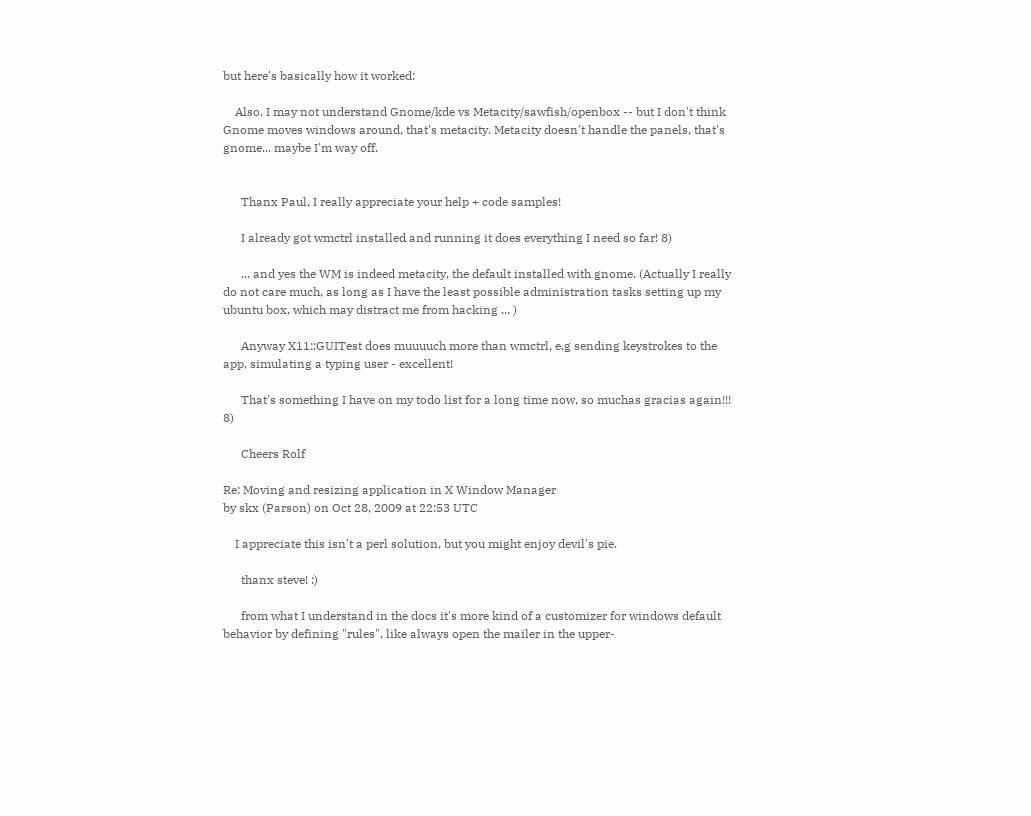but here's basically how it worked:

    Also, I may not understand Gnome/kde vs Metacity/sawfish/openbox -- but I don't think Gnome moves windows around, that's metacity. Metacity doesn't handle the panels, that's gnome... maybe I'm way off.


      Thanx Paul, I really appreciate your help + code samples!

      I already got wmctrl installed and running it does everything I need so far! 8)

      ... and yes the WM is indeed metacity, the default installed with gnome. (Actually I really do not care much, as long as I have the least possible administration tasks setting up my ubuntu box, which may distract me from hacking ... )

      Anyway X11::GUITest does muuuuch more than wmctrl, e.g sending keystrokes to the app, simulating a typing user - excellent!

      That's something I have on my todo list for a long time now, so muchas gracias again!!! 8)

      Cheers Rolf

Re: Moving and resizing application in X Window Manager
by skx (Parson) on Oct 28, 2009 at 22:53 UTC

    I appreciate this isn't a perl solution, but you might enjoy devil's pie.

      thanx steve! :)

      from what I understand in the docs it's more kind of a customizer for windows default behavior by defining "rules", like always open the mailer in the upper-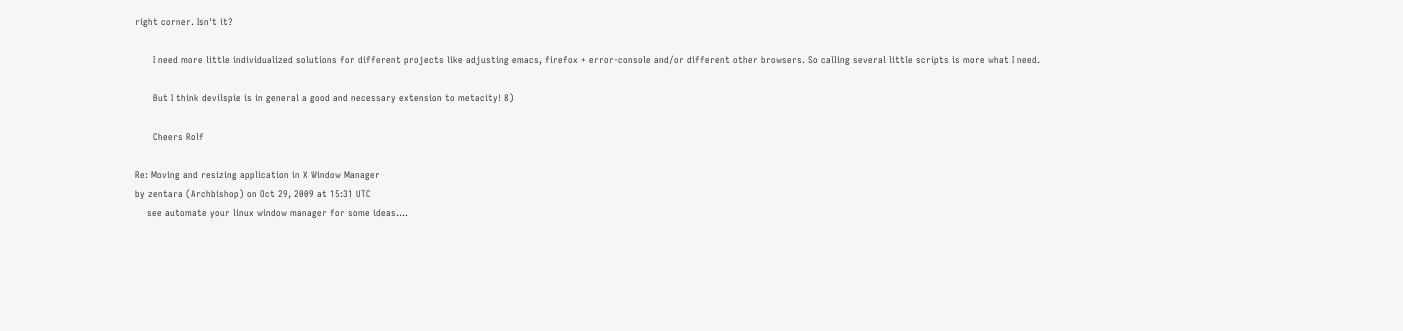right corner. Isn't it?

      I need more little individualized solutions for different projects like adjusting emacs, firefox + error-console and/or different other browsers. So calling several little scripts is more what I need.

      But I think devilspie is in general a good and necessary extension to metacity! 8)

      Cheers Rolf

Re: Moving and resizing application in X Window Manager
by zentara (Archbishop) on Oct 29, 2009 at 15:31 UTC
    see automate your linux window manager for some ideas....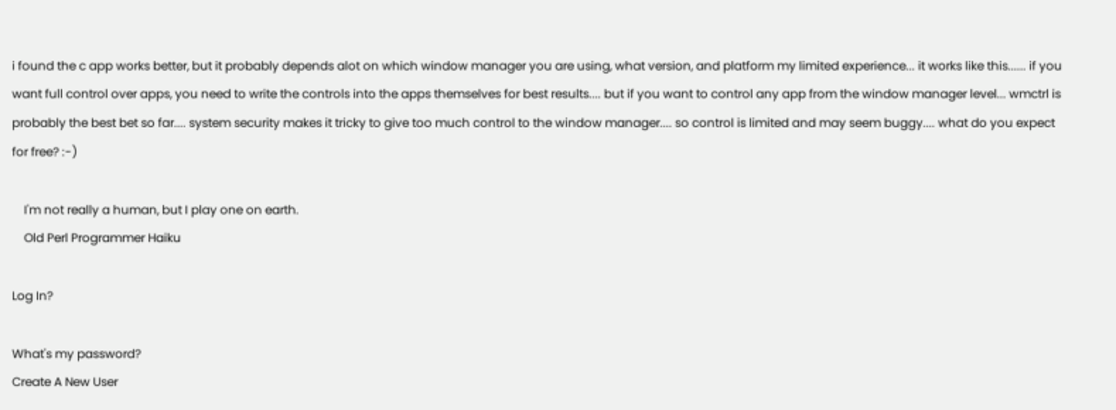i found the c app works better, but it probably depends alot on which window manager you are using, what version, and platform my limited experience... it works like this...... if you want full control over apps, you need to write the controls into the apps themselves for best results.... but if you want to control any app from the window manager level... wmctrl is probably the best bet so far.... system security makes it tricky to give too much control to the window manager.... so control is limited and may seem buggy.... what do you expect for free? :-)

    I'm not really a human, but I play one on earth.
    Old Perl Programmer Haiku

Log In?

What's my password?
Create A New User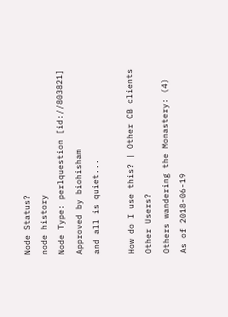Node Status?
node history
Node Type: perlquestion [id://803821]
Approved by biohisham
and all is quiet...

How do I use this? | Other CB clients
Other Users?
Others wandering the Monastery: (4)
As of 2018-06-19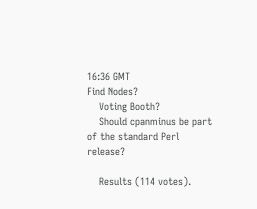16:36 GMT
Find Nodes?
    Voting Booth?
    Should cpanminus be part of the standard Perl release?

    Results (114 votes).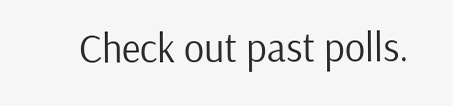Check out past polls.